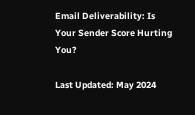Email Deliverability: Is Your Sender Score Hurting You?

Last Updated: May 2024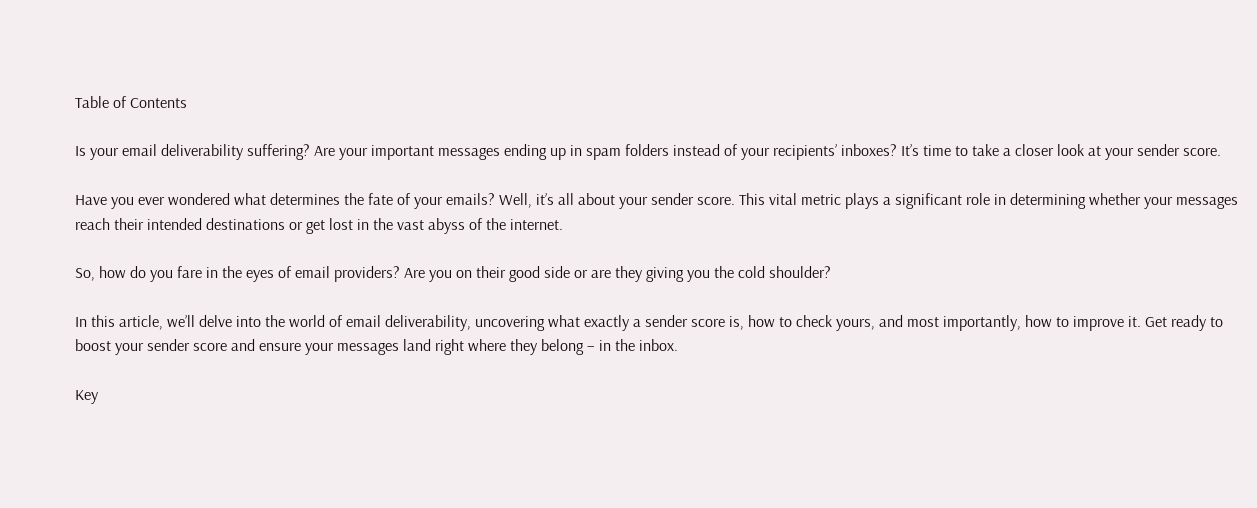Table of Contents

Is your email deliverability suffering? Are your important messages ending up in spam folders instead of your recipients’ inboxes? It’s time to take a closer look at your sender score.

Have you ever wondered what determines the fate of your emails? Well, it’s all about your sender score. This vital metric plays a significant role in determining whether your messages reach their intended destinations or get lost in the vast abyss of the internet.

So, how do you fare in the eyes of email providers? Are you on their good side or are they giving you the cold shoulder?

In this article, we’ll delve into the world of email deliverability, uncovering what exactly a sender score is, how to check yours, and most importantly, how to improve it. Get ready to boost your sender score and ensure your messages land right where they belong – in the inbox.

Key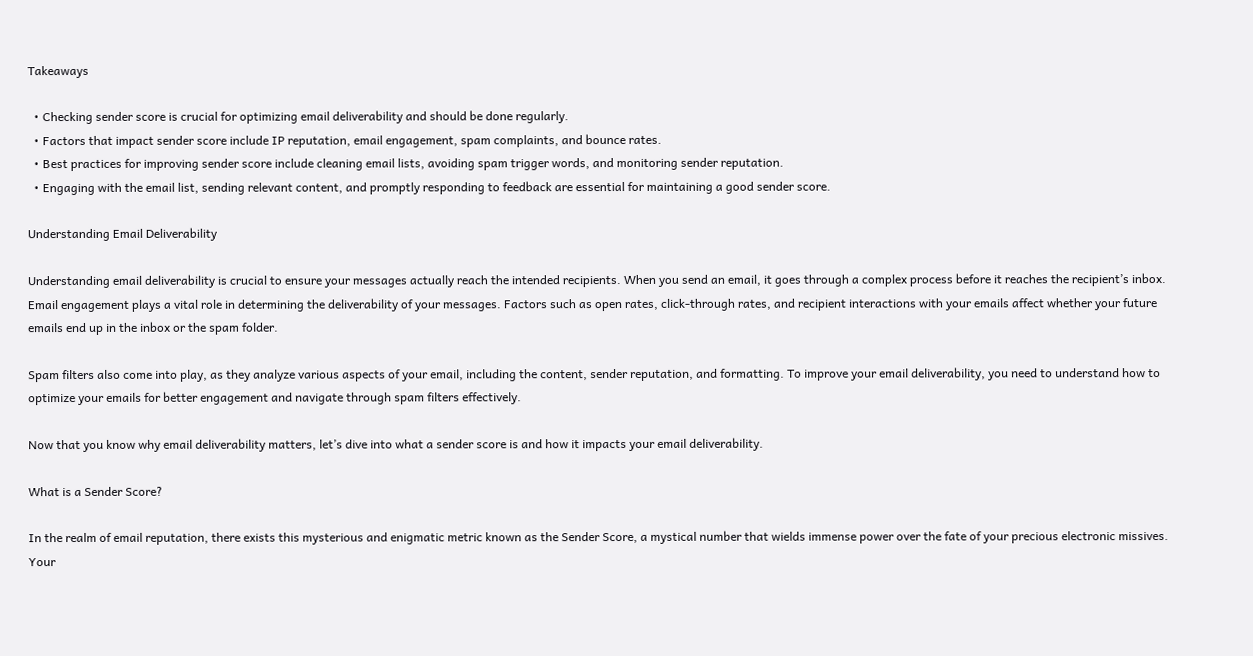Takeaways

  • Checking sender score is crucial for optimizing email deliverability and should be done regularly.
  • Factors that impact sender score include IP reputation, email engagement, spam complaints, and bounce rates.
  • Best practices for improving sender score include cleaning email lists, avoiding spam trigger words, and monitoring sender reputation.
  • Engaging with the email list, sending relevant content, and promptly responding to feedback are essential for maintaining a good sender score.

Understanding Email Deliverability

Understanding email deliverability is crucial to ensure your messages actually reach the intended recipients. When you send an email, it goes through a complex process before it reaches the recipient’s inbox. Email engagement plays a vital role in determining the deliverability of your messages. Factors such as open rates, click-through rates, and recipient interactions with your emails affect whether your future emails end up in the inbox or the spam folder.

Spam filters also come into play, as they analyze various aspects of your email, including the content, sender reputation, and formatting. To improve your email deliverability, you need to understand how to optimize your emails for better engagement and navigate through spam filters effectively.

Now that you know why email deliverability matters, let’s dive into what a sender score is and how it impacts your email deliverability.

What is a Sender Score?

In the realm of email reputation, there exists this mysterious and enigmatic metric known as the Sender Score, a mystical number that wields immense power over the fate of your precious electronic missives. Your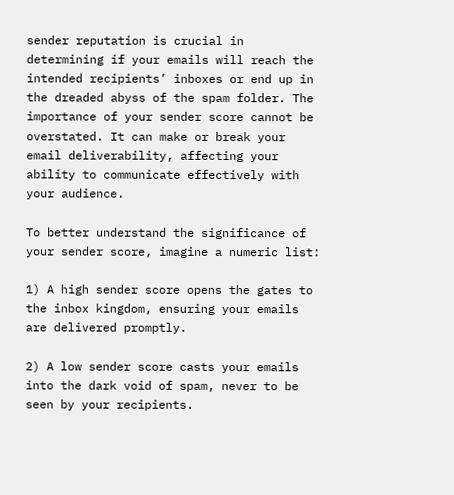sender reputation is crucial in determining if your emails will reach the intended recipients’ inboxes or end up in the dreaded abyss of the spam folder. The importance of your sender score cannot be overstated. It can make or break your email deliverability, affecting your ability to communicate effectively with your audience.

To better understand the significance of your sender score, imagine a numeric list:

1) A high sender score opens the gates to the inbox kingdom, ensuring your emails are delivered promptly.

2) A low sender score casts your emails into the dark void of spam, never to be seen by your recipients.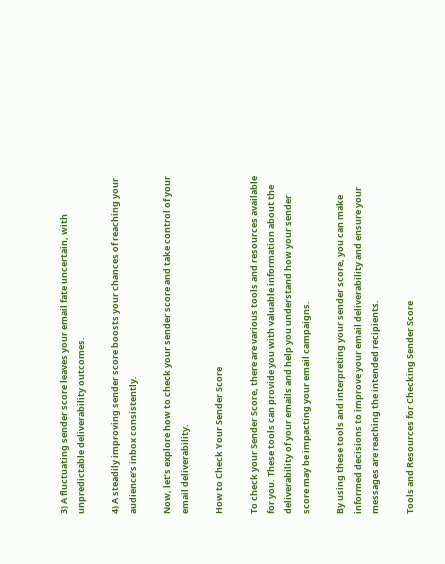3) A fluctuating sender score leaves your email fate uncertain, with unpredictable deliverability outcomes.

4) A steadily improving sender score boosts your chances of reaching your audience’s inbox consistently.

Now, let’s explore how to check your sender score and take control of your email deliverability.

How to Check Your Sender Score

To check your Sender Score, there are various tools and resources available for you. These tools can provide you with valuable information about the deliverability of your emails and help you understand how your sender score may be impacting your email campaigns.

By using these tools and interpreting your sender score, you can make informed decisions to improve your email deliverability and ensure your messages are reaching the intended recipients.

Tools and Resources for Checking Sender Score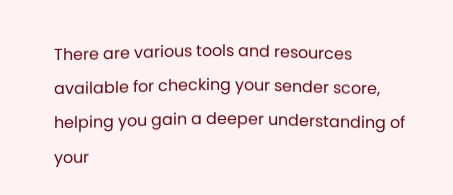There are various tools and resources available for checking your sender score, helping you gain a deeper understanding of your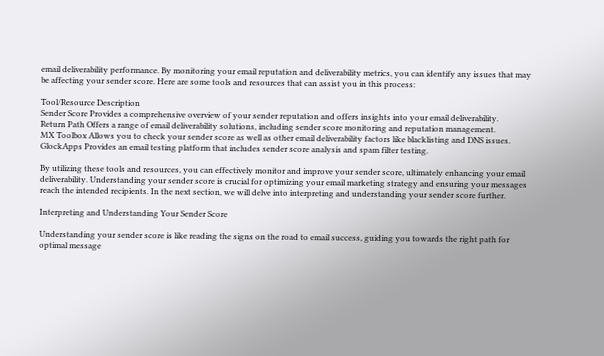email deliverability performance. By monitoring your email reputation and deliverability metrics, you can identify any issues that may be affecting your sender score. Here are some tools and resources that can assist you in this process:

Tool/Resource Description
Sender Score Provides a comprehensive overview of your sender reputation and offers insights into your email deliverability.
Return Path Offers a range of email deliverability solutions, including sender score monitoring and reputation management.
MX Toolbox Allows you to check your sender score as well as other email deliverability factors like blacklisting and DNS issues.
GlockApps Provides an email testing platform that includes sender score analysis and spam filter testing.

By utilizing these tools and resources, you can effectively monitor and improve your sender score, ultimately enhancing your email deliverability. Understanding your sender score is crucial for optimizing your email marketing strategy and ensuring your messages reach the intended recipients. In the next section, we will delve into interpreting and understanding your sender score further.

Interpreting and Understanding Your Sender Score

Understanding your sender score is like reading the signs on the road to email success, guiding you towards the right path for optimal message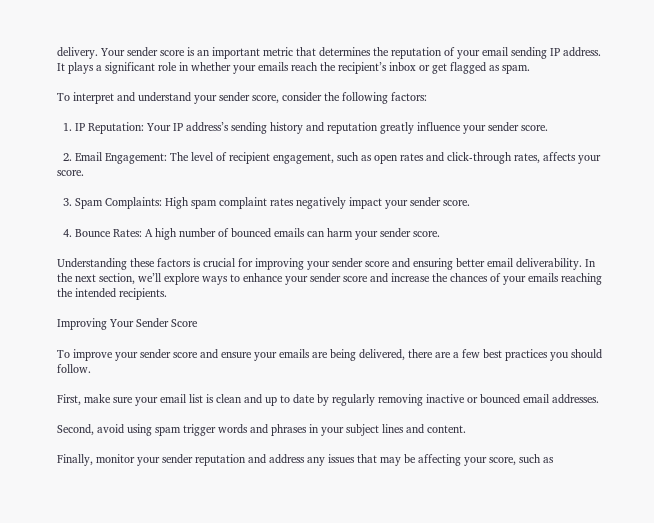delivery. Your sender score is an important metric that determines the reputation of your email sending IP address. It plays a significant role in whether your emails reach the recipient’s inbox or get flagged as spam.

To interpret and understand your sender score, consider the following factors:

  1. IP Reputation: Your IP address’s sending history and reputation greatly influence your sender score.

  2. Email Engagement: The level of recipient engagement, such as open rates and click-through rates, affects your score.

  3. Spam Complaints: High spam complaint rates negatively impact your sender score.

  4. Bounce Rates: A high number of bounced emails can harm your sender score.

Understanding these factors is crucial for improving your sender score and ensuring better email deliverability. In the next section, we’ll explore ways to enhance your sender score and increase the chances of your emails reaching the intended recipients.

Improving Your Sender Score

To improve your sender score and ensure your emails are being delivered, there are a few best practices you should follow.

First, make sure your email list is clean and up to date by regularly removing inactive or bounced email addresses.

Second, avoid using spam trigger words and phrases in your subject lines and content.

Finally, monitor your sender reputation and address any issues that may be affecting your score, such as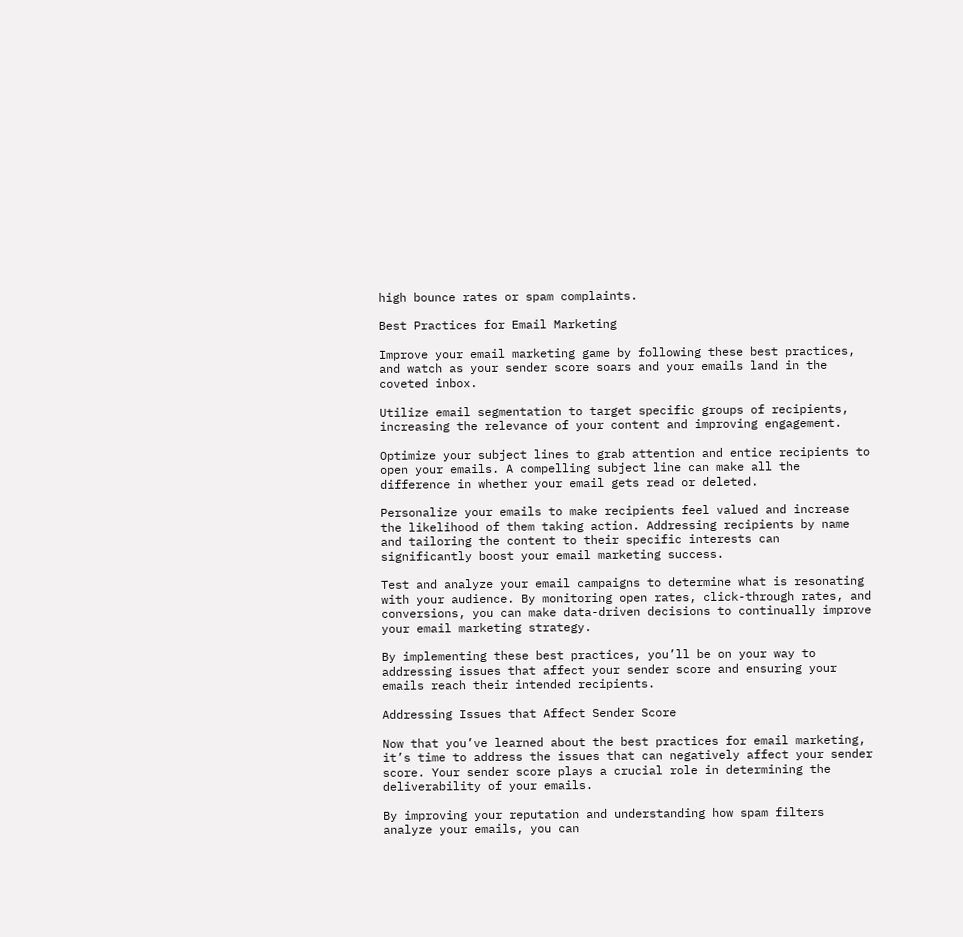high bounce rates or spam complaints.

Best Practices for Email Marketing

Improve your email marketing game by following these best practices, and watch as your sender score soars and your emails land in the coveted inbox.

Utilize email segmentation to target specific groups of recipients, increasing the relevance of your content and improving engagement.

Optimize your subject lines to grab attention and entice recipients to open your emails. A compelling subject line can make all the difference in whether your email gets read or deleted.

Personalize your emails to make recipients feel valued and increase the likelihood of them taking action. Addressing recipients by name and tailoring the content to their specific interests can significantly boost your email marketing success.

Test and analyze your email campaigns to determine what is resonating with your audience. By monitoring open rates, click-through rates, and conversions, you can make data-driven decisions to continually improve your email marketing strategy.

By implementing these best practices, you’ll be on your way to addressing issues that affect your sender score and ensuring your emails reach their intended recipients.

Addressing Issues that Affect Sender Score

Now that you’ve learned about the best practices for email marketing, it’s time to address the issues that can negatively affect your sender score. Your sender score plays a crucial role in determining the deliverability of your emails.

By improving your reputation and understanding how spam filters analyze your emails, you can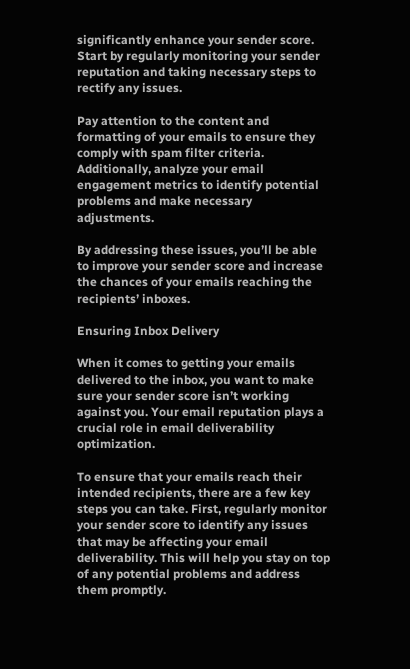significantly enhance your sender score. Start by regularly monitoring your sender reputation and taking necessary steps to rectify any issues.

Pay attention to the content and formatting of your emails to ensure they comply with spam filter criteria. Additionally, analyze your email engagement metrics to identify potential problems and make necessary adjustments.

By addressing these issues, you’ll be able to improve your sender score and increase the chances of your emails reaching the recipients’ inboxes.

Ensuring Inbox Delivery

When it comes to getting your emails delivered to the inbox, you want to make sure your sender score isn’t working against you. Your email reputation plays a crucial role in email deliverability optimization.

To ensure that your emails reach their intended recipients, there are a few key steps you can take. First, regularly monitor your sender score to identify any issues that may be affecting your email deliverability. This will help you stay on top of any potential problems and address them promptly.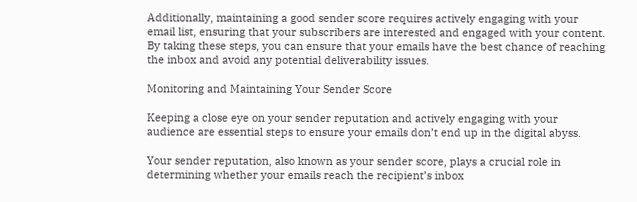Additionally, maintaining a good sender score requires actively engaging with your email list, ensuring that your subscribers are interested and engaged with your content. By taking these steps, you can ensure that your emails have the best chance of reaching the inbox and avoid any potential deliverability issues.

Monitoring and Maintaining Your Sender Score

Keeping a close eye on your sender reputation and actively engaging with your audience are essential steps to ensure your emails don’t end up in the digital abyss.

Your sender reputation, also known as your sender score, plays a crucial role in determining whether your emails reach the recipient’s inbox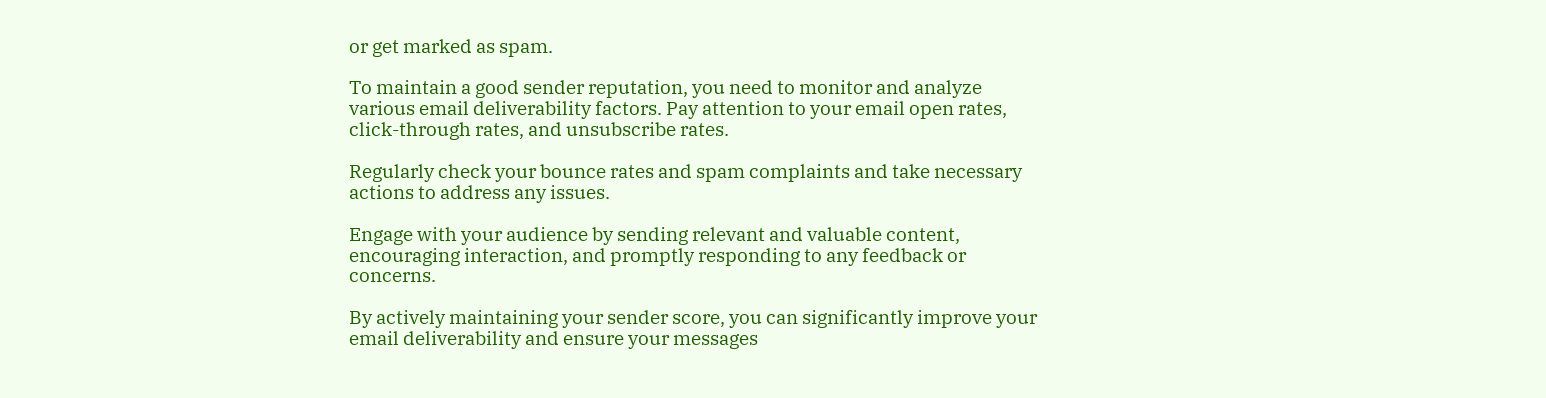or get marked as spam.

To maintain a good sender reputation, you need to monitor and analyze various email deliverability factors. Pay attention to your email open rates, click-through rates, and unsubscribe rates.

Regularly check your bounce rates and spam complaints and take necessary actions to address any issues.

Engage with your audience by sending relevant and valuable content, encouraging interaction, and promptly responding to any feedback or concerns.

By actively maintaining your sender score, you can significantly improve your email deliverability and ensure your messages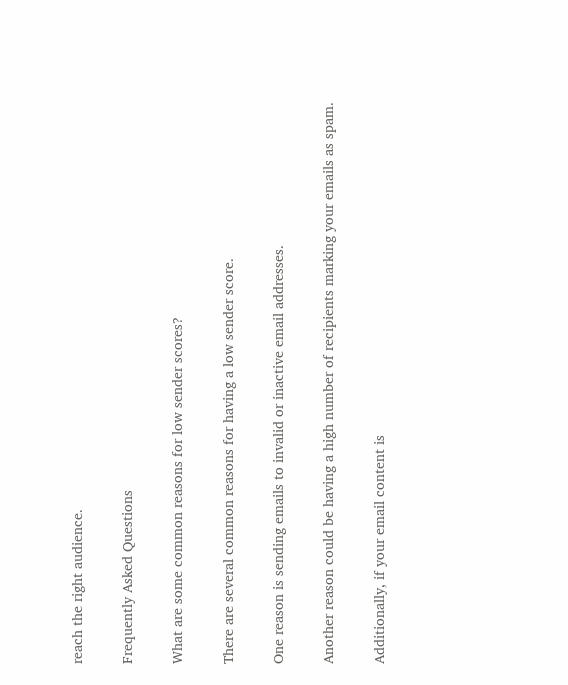reach the right audience.

Frequently Asked Questions

What are some common reasons for low sender scores?

There are several common reasons for having a low sender score.

One reason is sending emails to invalid or inactive email addresses.

Another reason could be having a high number of recipients marking your emails as spam.

Additionally, if your email content is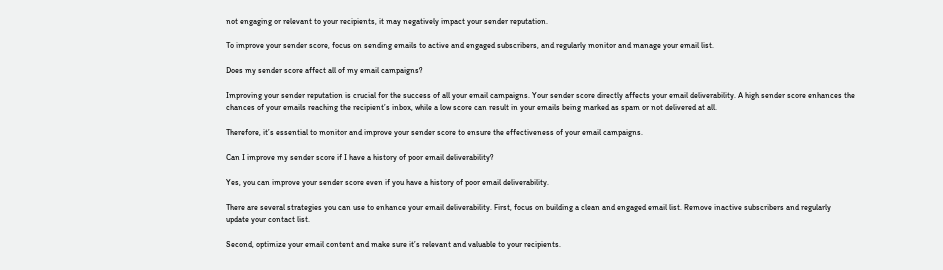not engaging or relevant to your recipients, it may negatively impact your sender reputation.

To improve your sender score, focus on sending emails to active and engaged subscribers, and regularly monitor and manage your email list.

Does my sender score affect all of my email campaigns?

Improving your sender reputation is crucial for the success of all your email campaigns. Your sender score directly affects your email deliverability. A high sender score enhances the chances of your emails reaching the recipient’s inbox, while a low score can result in your emails being marked as spam or not delivered at all.

Therefore, it’s essential to monitor and improve your sender score to ensure the effectiveness of your email campaigns.

Can I improve my sender score if I have a history of poor email deliverability?

Yes, you can improve your sender score even if you have a history of poor email deliverability.

There are several strategies you can use to enhance your email deliverability. First, focus on building a clean and engaged email list. Remove inactive subscribers and regularly update your contact list.

Second, optimize your email content and make sure it’s relevant and valuable to your recipients.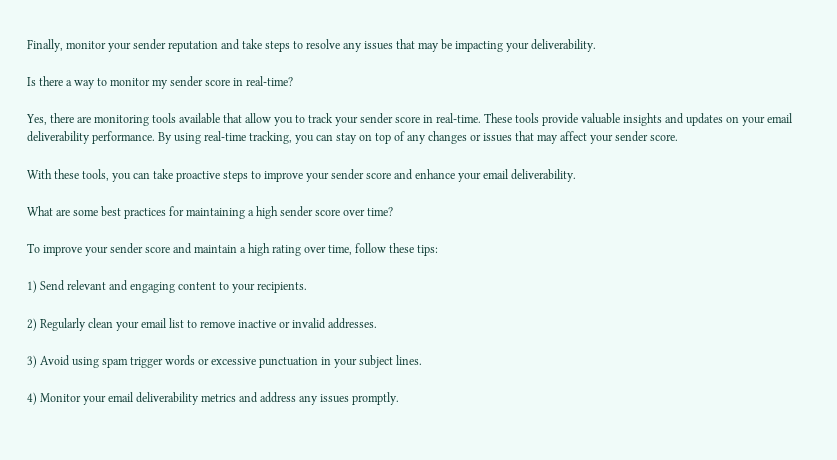Finally, monitor your sender reputation and take steps to resolve any issues that may be impacting your deliverability.

Is there a way to monitor my sender score in real-time?

Yes, there are monitoring tools available that allow you to track your sender score in real-time. These tools provide valuable insights and updates on your email deliverability performance. By using real-time tracking, you can stay on top of any changes or issues that may affect your sender score.

With these tools, you can take proactive steps to improve your sender score and enhance your email deliverability.

What are some best practices for maintaining a high sender score over time?

To improve your sender score and maintain a high rating over time, follow these tips:

1) Send relevant and engaging content to your recipients.

2) Regularly clean your email list to remove inactive or invalid addresses.

3) Avoid using spam trigger words or excessive punctuation in your subject lines.

4) Monitor your email deliverability metrics and address any issues promptly.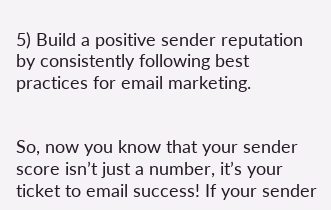5) Build a positive sender reputation by consistently following best practices for email marketing.


So, now you know that your sender score isn’t just a number, it’s your ticket to email success! If your sender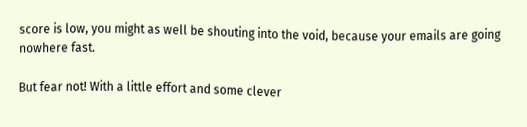score is low, you might as well be shouting into the void, because your emails are going nowhere fast.

But fear not! With a little effort and some clever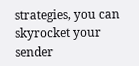strategies, you can skyrocket your sender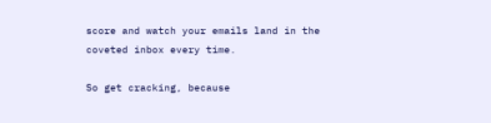score and watch your emails land in the coveted inbox every time.

So get cracking, because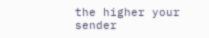the higher your sender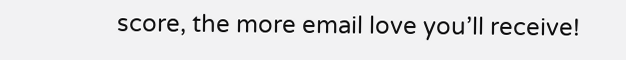score, the more email love you’ll receive!